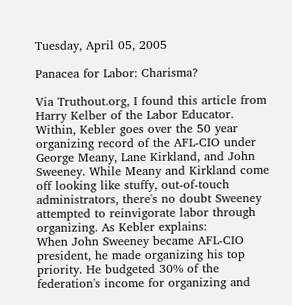Tuesday, April 05, 2005

Panacea for Labor: Charisma?

Via Truthout.org, I found this article from Harry Kelber of the Labor Educator. Within, Kebler goes over the 50 year organizing record of the AFL-CIO under George Meany, Lane Kirkland, and John Sweeney. While Meany and Kirkland come off looking like stuffy, out-of-touch administrators, there's no doubt Sweeney attempted to reinvigorate labor through organizing. As Kebler explains:
When John Sweeney became AFL-CIO president, he made organizing his top priority. He budgeted 30% of the federation's income for organizing and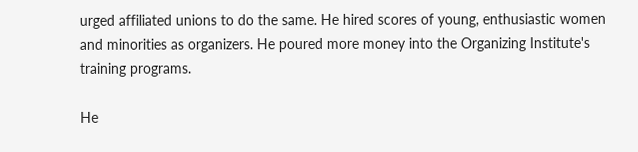urged affiliated unions to do the same. He hired scores of young, enthusiastic women and minorities as organizers. He poured more money into the Organizing Institute's training programs.

He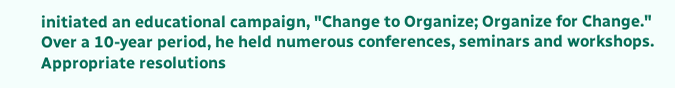initiated an educational campaign, "Change to Organize; Organize for Change." Over a 10-year period, he held numerous conferences, seminars and workshops. Appropriate resolutions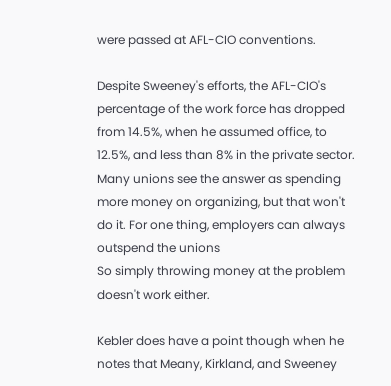were passed at AFL-CIO conventions.

Despite Sweeney's efforts, the AFL-CIO's percentage of the work force has dropped from 14.5%, when he assumed office, to 12.5%, and less than 8% in the private sector. Many unions see the answer as spending more money on organizing, but that won't do it. For one thing, employers can always outspend the unions
So simply throwing money at the problem doesn't work either.

Kebler does have a point though when he notes that Meany, Kirkland, and Sweeney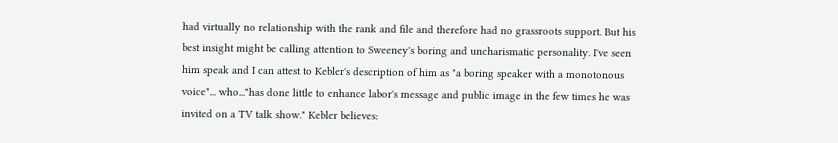had virtually no relationship with the rank and file and therefore had no grassroots support. But his best insight might be calling attention to Sweeney's boring and uncharismatic personality. I've seen him speak and I can attest to Kebler's description of him as "a boring speaker with a monotonous voice"... who..."has done little to enhance labor's message and public image in the few times he was invited on a TV talk show." Kebler believes: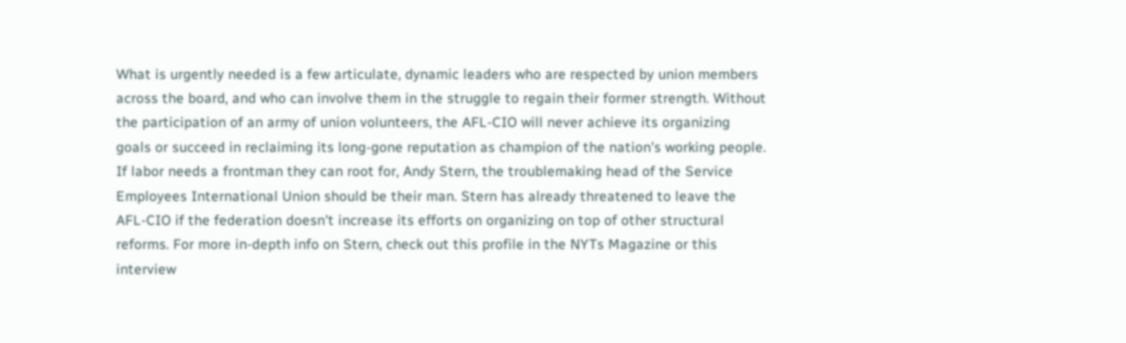What is urgently needed is a few articulate, dynamic leaders who are respected by union members across the board, and who can involve them in the struggle to regain their former strength. Without the participation of an army of union volunteers, the AFL-CIO will never achieve its organizing goals or succeed in reclaiming its long-gone reputation as champion of the nation's working people.
If labor needs a frontman they can root for, Andy Stern, the troublemaking head of the Service Employees International Union should be their man. Stern has already threatened to leave the AFL-CIO if the federation doesn't increase its efforts on organizing on top of other structural reforms. For more in-depth info on Stern, check out this profile in the NYTs Magazine or this interview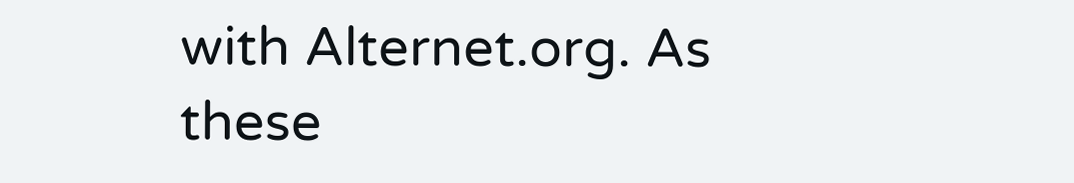with Alternet.org. As these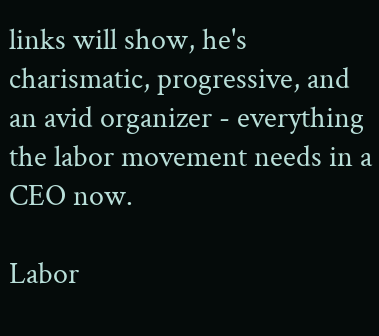links will show, he's charismatic, progressive, and an avid organizer - everything the labor movement needs in a CEO now.

Labor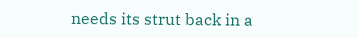needs its strut back in a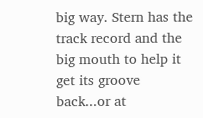big way. Stern has the track record and the big mouth to help it get its groove back...or at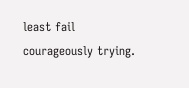least fail courageously trying.